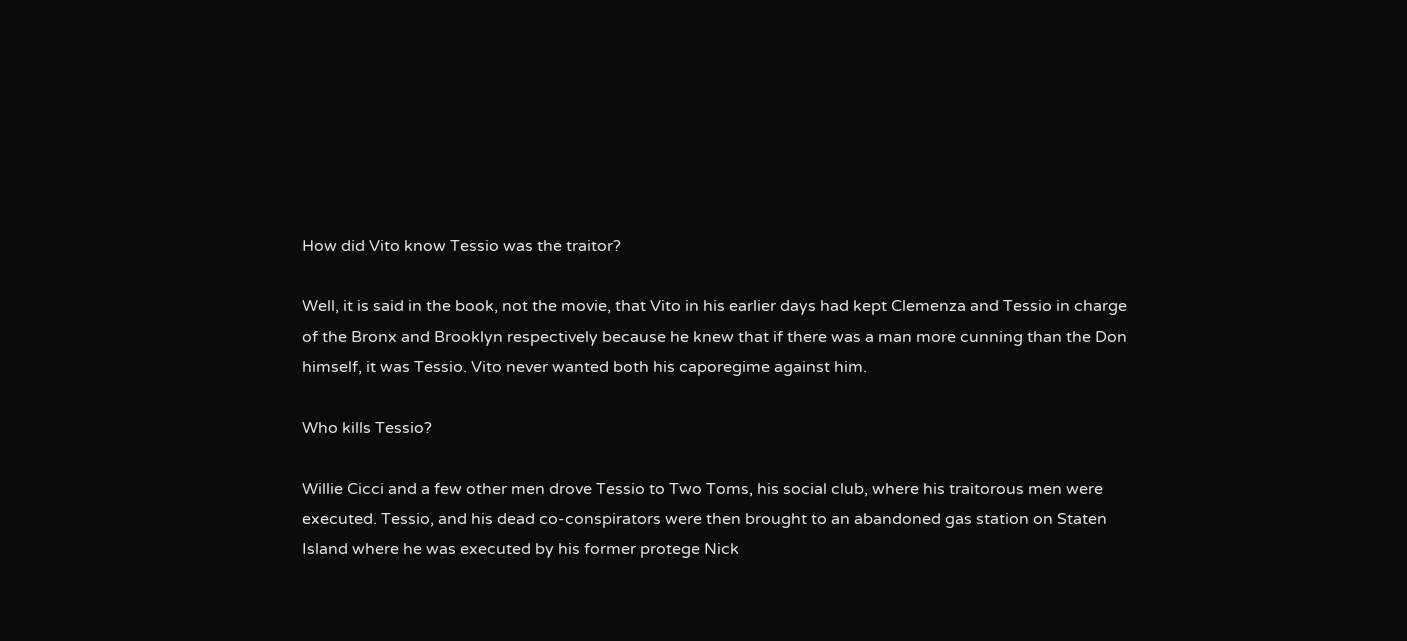How did Vito know Tessio was the traitor?

Well, it is said in the book, not the movie, that Vito in his earlier days had kept Clemenza and Tessio in charge of the Bronx and Brooklyn respectively because he knew that if there was a man more cunning than the Don himself, it was Tessio. Vito never wanted both his caporegime against him.

Who kills Tessio?

Willie Cicci and a few other men drove Tessio to Two Toms, his social club, where his traitorous men were executed. Tessio, and his dead co-conspirators were then brought to an abandoned gas station on Staten Island where he was executed by his former protege Nick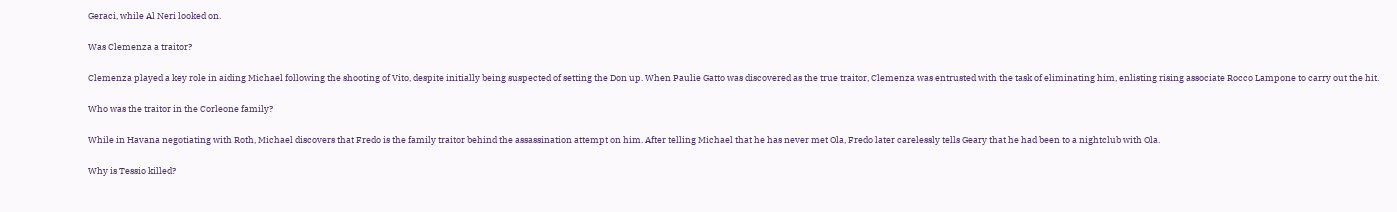Geraci, while Al Neri looked on.

Was Clemenza a traitor?

Clemenza played a key role in aiding Michael following the shooting of Vito, despite initially being suspected of setting the Don up. When Paulie Gatto was discovered as the true traitor, Clemenza was entrusted with the task of eliminating him, enlisting rising associate Rocco Lampone to carry out the hit.

Who was the traitor in the Corleone family?

While in Havana negotiating with Roth, Michael discovers that Fredo is the family traitor behind the assassination attempt on him. After telling Michael that he has never met Ola, Fredo later carelessly tells Geary that he had been to a nightclub with Ola.

Why is Tessio killed?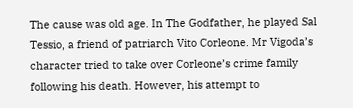The cause was old age. In The Godfather, he played Sal Tessio, a friend of patriarch Vito Corleone. Mr Vigoda’s character tried to take over Corleone’s crime family following his death. However, his attempt to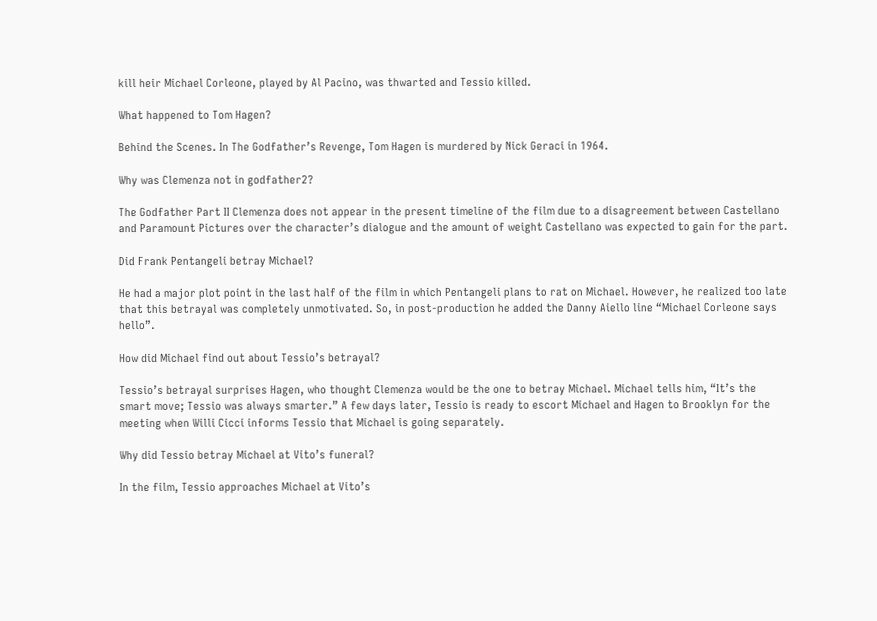kill heir Michael Corleone, played by Al Pacino, was thwarted and Tessio killed.

What happened to Tom Hagen?

Behind the Scenes. In The Godfather’s Revenge, Tom Hagen is murdered by Nick Geraci in 1964.

Why was Clemenza not in godfather2?

The Godfather Part II Clemenza does not appear in the present timeline of the film due to a disagreement between Castellano and Paramount Pictures over the character’s dialogue and the amount of weight Castellano was expected to gain for the part.

Did Frank Pentangeli betray Michael?

He had a major plot point in the last half of the film in which Pentangeli plans to rat on Michael. However, he realized too late that this betrayal was completely unmotivated. So, in post-production he added the Danny Aiello line “Michael Corleone says hello”.

How did Michael find out about Tessio’s betrayal?

Tessio’s betrayal surprises Hagen, who thought Clemenza would be the one to betray Michael. Michael tells him, “It’s the smart move; Tessio was always smarter.” A few days later, Tessio is ready to escort Michael and Hagen to Brooklyn for the meeting when Willi Cicci informs Tessio that Michael is going separately.

Why did Tessio betray Michael at Vito’s funeral?

In the film, Tessio approaches Michael at Vito’s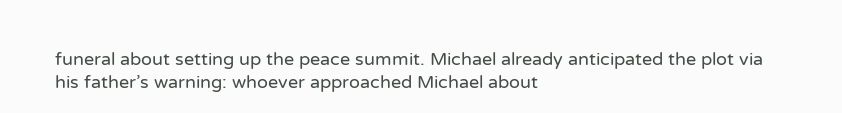funeral about setting up the peace summit. Michael already anticipated the plot via his father’s warning: whoever approached Michael about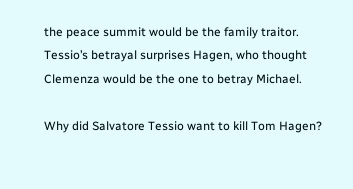the peace summit would be the family traitor. Tessio’s betrayal surprises Hagen, who thought Clemenza would be the one to betray Michael.

Why did Salvatore Tessio want to kill Tom Hagen?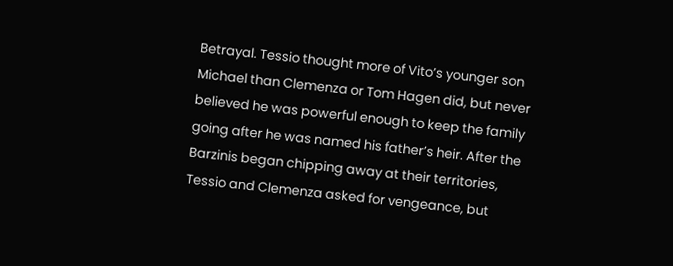Betrayal. Tessio thought more of Vito’s younger son Michael than Clemenza or Tom Hagen did, but never believed he was powerful enough to keep the family going after he was named his father’s heir. After the Barzinis began chipping away at their territories, Tessio and Clemenza asked for vengeance, but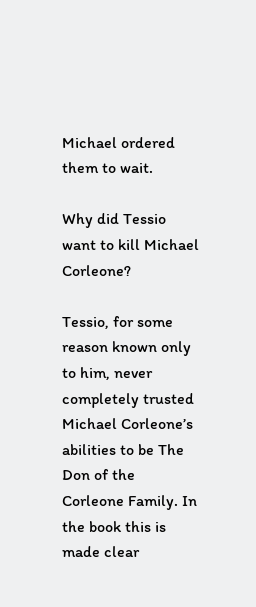Michael ordered them to wait.

Why did Tessio want to kill Michael Corleone?

Tessio, for some reason known only to him, never completely trusted Michael Corleone’s abilities to be The Don of the Corleone Family. In the book this is made clear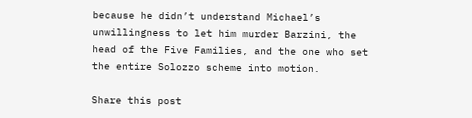because he didn’t understand Michael’s unwillingness to let him murder Barzini, the head of the Five Families, and the one who set the entire Solozzo scheme into motion.

Share this post